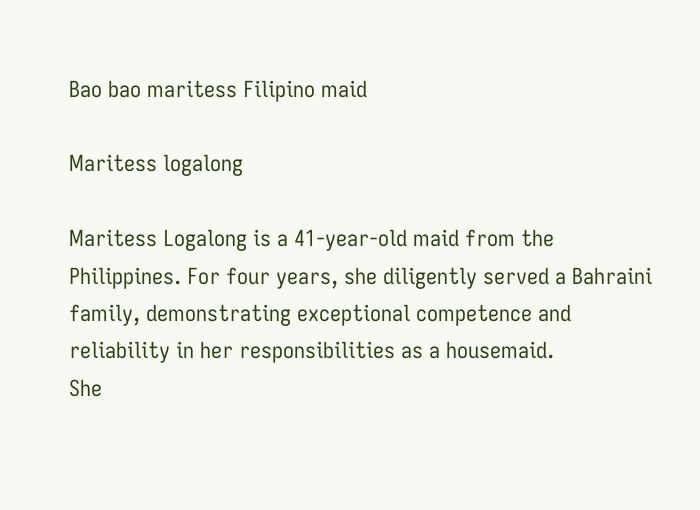Bao bao maritess Filipino maid

Maritess logalong

Maritess Logalong is a 41-year-old maid from the Philippines. For four years, she diligently served a Bahraini family, demonstrating exceptional competence and reliability in her responsibilities as a housemaid.
She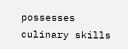possesses culinary skills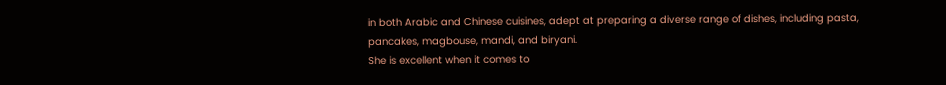in both Arabic and Chinese cuisines, adept at preparing a diverse range of dishes, including pasta, pancakes, magbouse, mandi, and biryani.
She is excellent when it comes to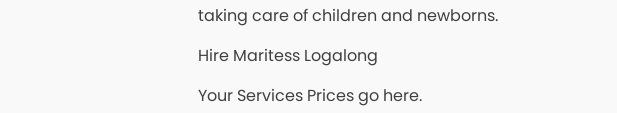taking care of children and newborns.

Hire Maritess Logalong

Your Services Prices go here.